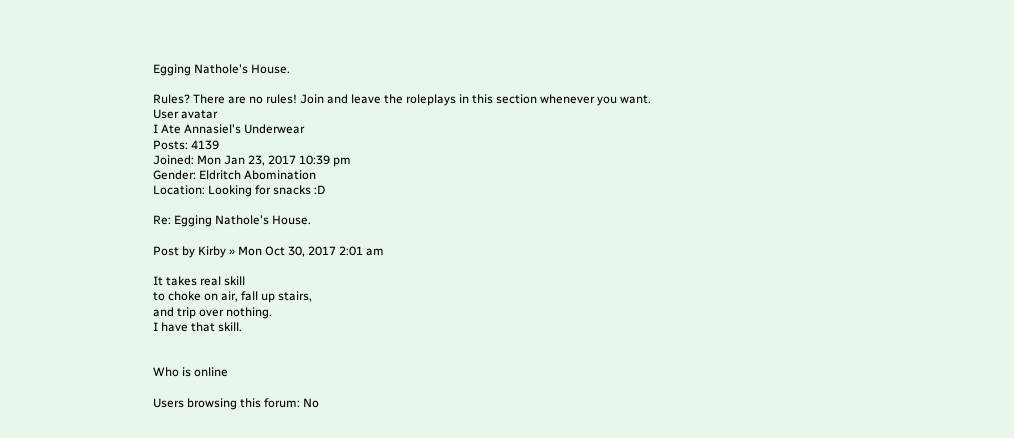Egging Nathole's House.

Rules? There are no rules! Join and leave the roleplays in this section whenever you want.
User avatar
I Ate Annasiel's Underwear
Posts: 4139
Joined: Mon Jan 23, 2017 10:39 pm
Gender: Eldritch Abomination
Location: Looking for snacks :D

Re: Egging Nathole's House.

Post by Kirby » Mon Oct 30, 2017 2:01 am

It takes real skill
to choke on air, fall up stairs,
and trip over nothing.
I have that skill.


Who is online

Users browsing this forum: No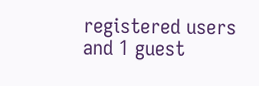registered users and 1 guest